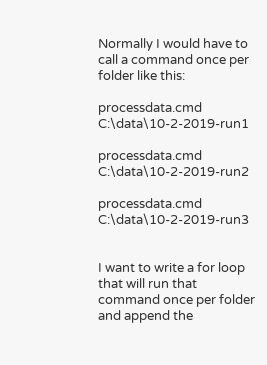Normally I would have to call a command once per folder like this:

processdata.cmd C:\data\10-2-2019-run1

processdata.cmd C:\data\10-2-2019-run2

processdata.cmd C:\data\10-2-2019-run3


I want to write a for loop that will run that command once per folder and append the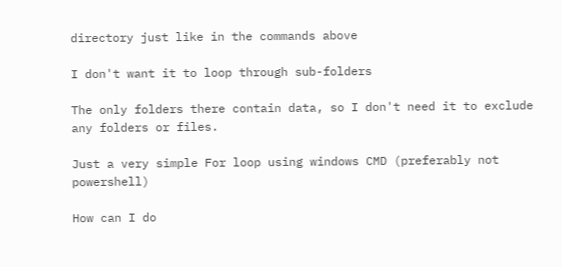directory just like in the commands above

I don't want it to loop through sub-folders

The only folders there contain data, so I don't need it to exclude any folders or files.

Just a very simple For loop using windows CMD (preferably not powershell)

How can I do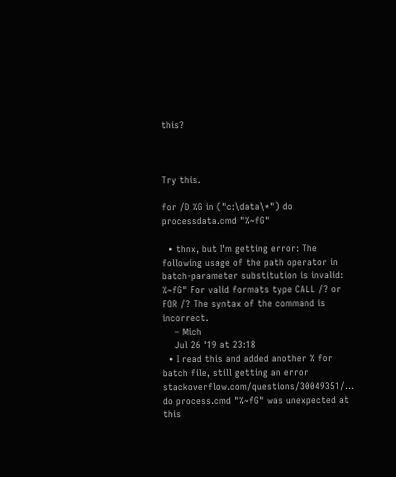this?



Try this.

for /D %G in ("c:\data\*") do processdata.cmd "%~fG"

  • thnx, but I'm getting error: The following usage of the path operator in batch-parameter substitution is invalid: %~fG" For valid formats type CALL /? or FOR /? The syntax of the command is incorrect.
    – Mich
    Jul 26 '19 at 23:18
  • I read this and added another % for batch file, still getting an error stackoverflow.com/questions/30049351/… do process.cmd "%~fG" was unexpected at this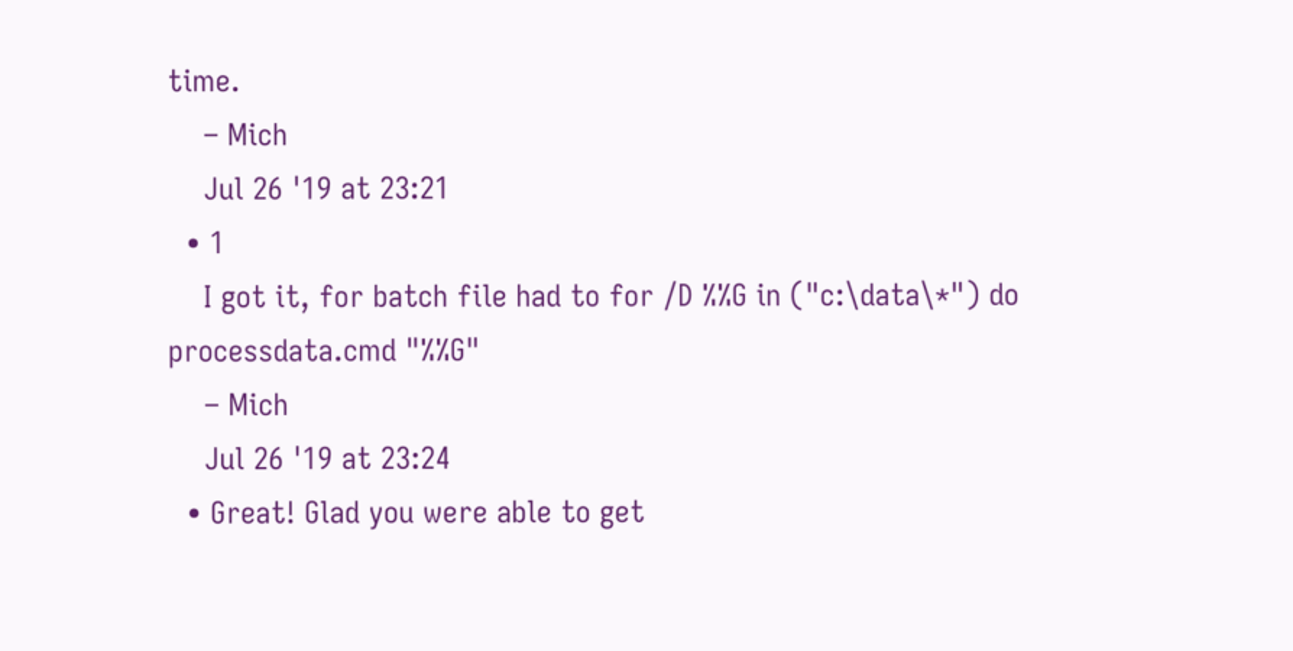time.
    – Mich
    Jul 26 '19 at 23:21
  • 1
    I got it, for batch file had to for /D %%G in ("c:\data\*") do processdata.cmd "%%G"
    – Mich
    Jul 26 '19 at 23:24
  • Great! Glad you were able to get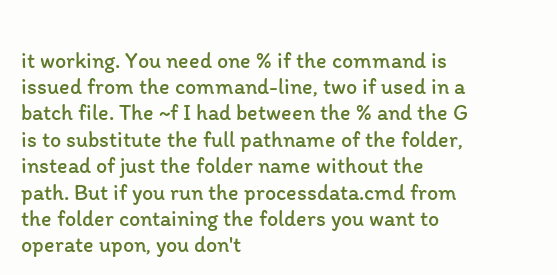it working. You need one % if the command is issued from the command-line, two if used in a batch file. The ~f I had between the % and the G is to substitute the full pathname of the folder, instead of just the folder name without the path. But if you run the processdata.cmd from the folder containing the folders you want to operate upon, you don't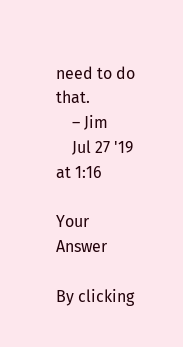need to do that.
    – Jim
    Jul 27 '19 at 1:16

Your Answer

By clicking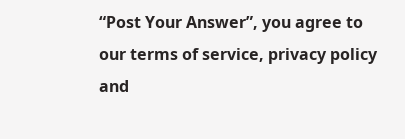“Post Your Answer”, you agree to our terms of service, privacy policy and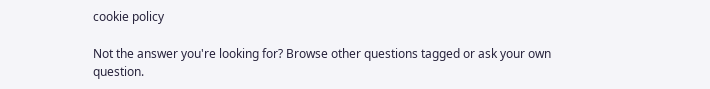cookie policy

Not the answer you're looking for? Browse other questions tagged or ask your own question.